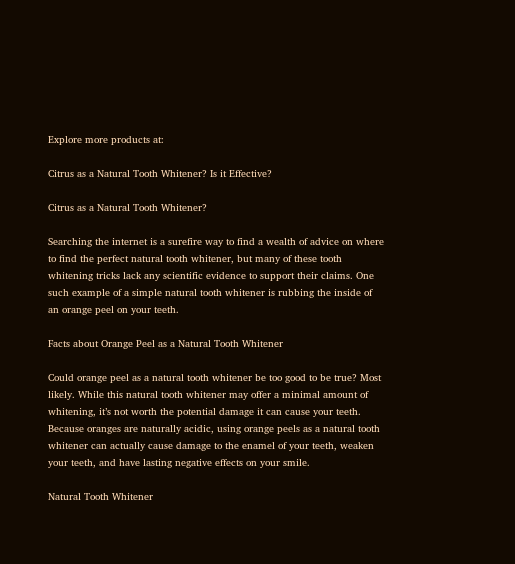Explore more products at:

Citrus as a Natural Tooth Whitener? Is it Effective?

Citrus as a Natural Tooth Whitener?

Searching the internet is a surefire way to find a wealth of advice on where to find the perfect natural tooth whitener, but many of these tooth whitening tricks lack any scientific evidence to support their claims. One such example of a simple natural tooth whitener is rubbing the inside of an orange peel on your teeth.

Facts about Orange Peel as a Natural Tooth Whitener

Could orange peel as a natural tooth whitener be too good to be true? Most likely. While this natural tooth whitener may offer a minimal amount of whitening, it’s not worth the potential damage it can cause your teeth. Because oranges are naturally acidic, using orange peels as a natural tooth whitener can actually cause damage to the enamel of your teeth, weaken your teeth, and have lasting negative effects on your smile.

Natural Tooth Whitener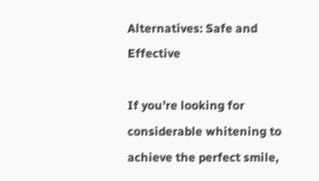Alternatives: Safe and Effective

If you’re looking for considerable whitening to achieve the perfect smile,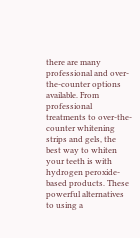there are many professional and over-the-counter options available. From professional treatments to over-the-counter whitening strips and gels, the best way to whiten your teeth is with hydrogen peroxide-based products. These powerful alternatives to using a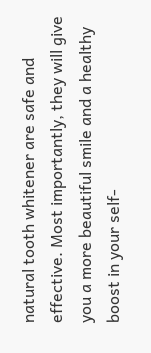natural tooth whitener are safe and effective. Most importantly, they will give you a more beautiful smile and a healthy boost in your self-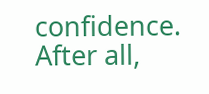confidence. After all,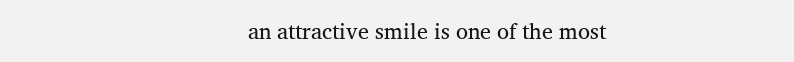an attractive smile is one of the most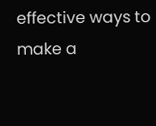effective ways to make a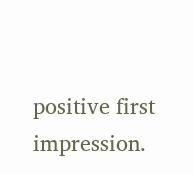positive first impression.